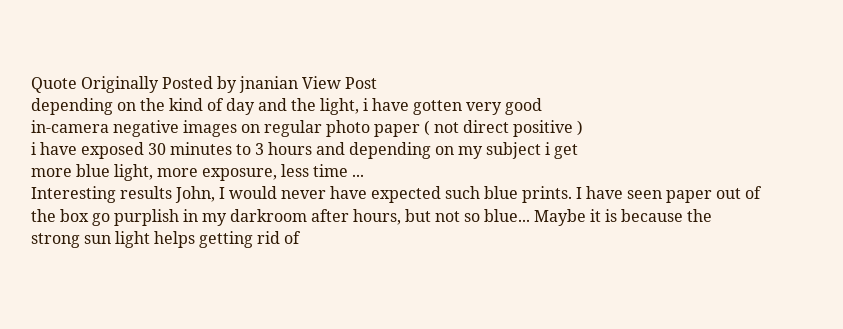Quote Originally Posted by jnanian View Post
depending on the kind of day and the light, i have gotten very good
in-camera negative images on regular photo paper ( not direct positive )
i have exposed 30 minutes to 3 hours and depending on my subject i get
more blue light, more exposure, less time ...
Interesting results John, I would never have expected such blue prints. I have seen paper out of the box go purplish in my darkroom after hours, but not so blue... Maybe it is because the strong sun light helps getting rid of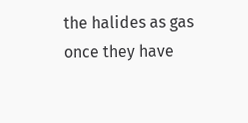the halides as gas once they have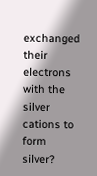exchanged their electrons with the silver cations to form silver?